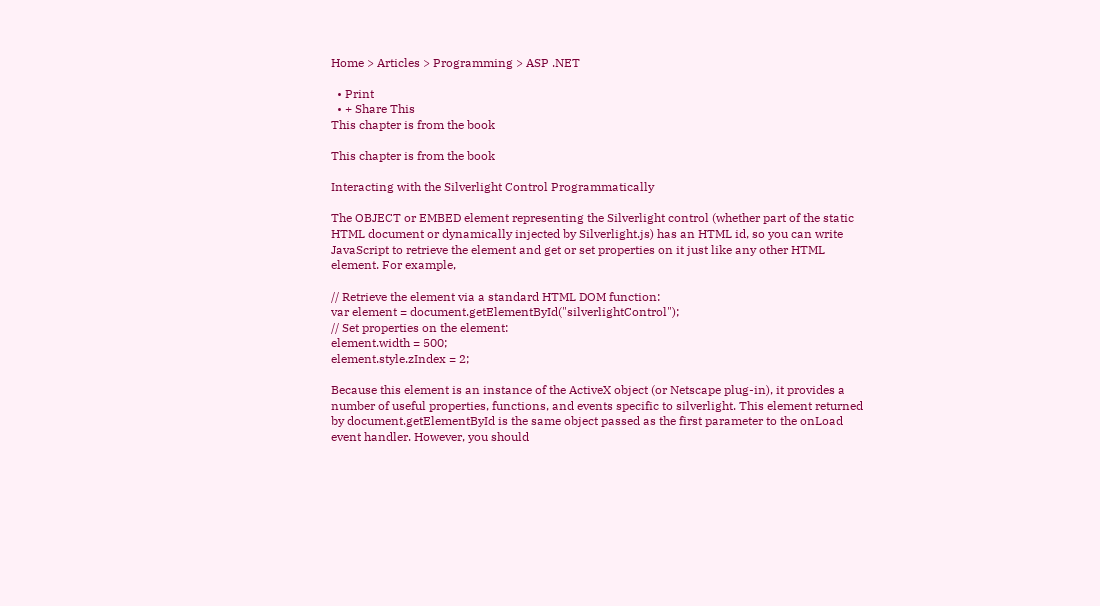Home > Articles > Programming > ASP .NET

  • Print
  • + Share This
This chapter is from the book

This chapter is from the book

Interacting with the Silverlight Control Programmatically

The OBJECT or EMBED element representing the Silverlight control (whether part of the static HTML document or dynamically injected by Silverlight.js) has an HTML id, so you can write JavaScript to retrieve the element and get or set properties on it just like any other HTML element. For example,

// Retrieve the element via a standard HTML DOM function:
var element = document.getElementById("silverlightControl");
// Set properties on the element:
element.width = 500;
element.style.zIndex = 2;

Because this element is an instance of the ActiveX object (or Netscape plug-in), it provides a number of useful properties, functions, and events specific to silverlight. This element returned by document.getElementById is the same object passed as the first parameter to the onLoad event handler. However, you should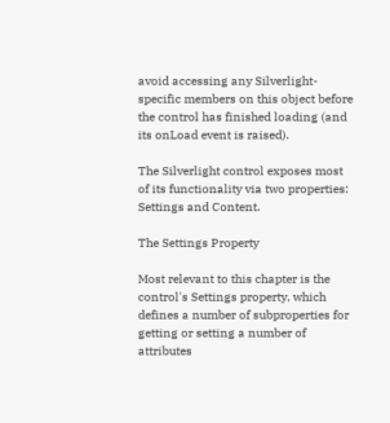avoid accessing any Silverlight-specific members on this object before the control has finished loading (and its onLoad event is raised).

The Silverlight control exposes most of its functionality via two properties: Settings and Content.

The Settings Property

Most relevant to this chapter is the control's Settings property, which defines a number of subproperties for getting or setting a number of attributes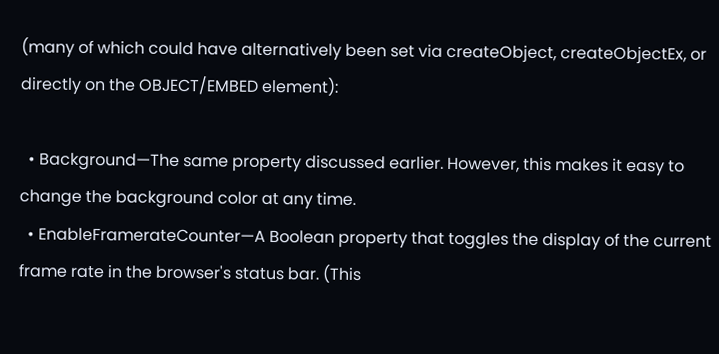(many of which could have alternatively been set via createObject, createObjectEx, or directly on the OBJECT/EMBED element):

  • Background—The same property discussed earlier. However, this makes it easy to change the background color at any time.
  • EnableFramerateCounter—A Boolean property that toggles the display of the current frame rate in the browser's status bar. (This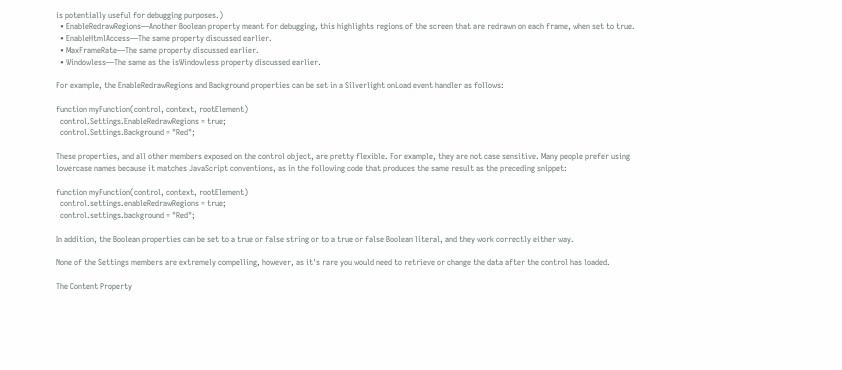is potentially useful for debugging purposes.)
  • EnableRedrawRegions—Another Boolean property meant for debugging, this highlights regions of the screen that are redrawn on each frame, when set to true.
  • EnableHtmlAccess—The same property discussed earlier.
  • MaxFrameRate—The same property discussed earlier.
  • Windowless—The same as the isWindowless property discussed earlier.

For example, the EnableRedrawRegions and Background properties can be set in a Silverlight onLoad event handler as follows:

function myFunction(control, context, rootElement)
  control.Settings.EnableRedrawRegions = true;
  control.Settings.Background = "Red";

These properties, and all other members exposed on the control object, are pretty flexible. For example, they are not case sensitive. Many people prefer using lowercase names because it matches JavaScript conventions, as in the following code that produces the same result as the preceding snippet:

function myFunction(control, context, rootElement)
  control.settings.enableRedrawRegions = true;
  control.settings.background = "Red";

In addition, the Boolean properties can be set to a true or false string or to a true or false Boolean literal, and they work correctly either way.

None of the Settings members are extremely compelling, however, as it's rare you would need to retrieve or change the data after the control has loaded.

The Content Property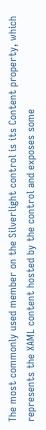The most commonly used member on the Silverlight control is its Content property, which represents the XAML content hosted by the control and exposes some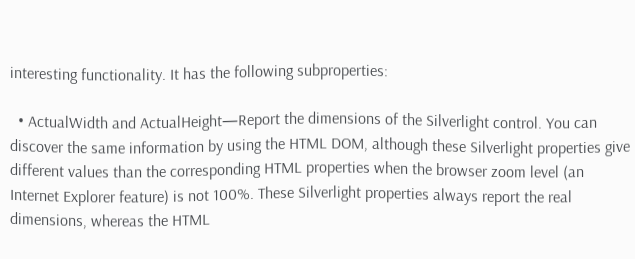interesting functionality. It has the following subproperties:

  • ActualWidth and ActualHeight—Report the dimensions of the Silverlight control. You can discover the same information by using the HTML DOM, although these Silverlight properties give different values than the corresponding HTML properties when the browser zoom level (an Internet Explorer feature) is not 100%. These Silverlight properties always report the real dimensions, whereas the HTML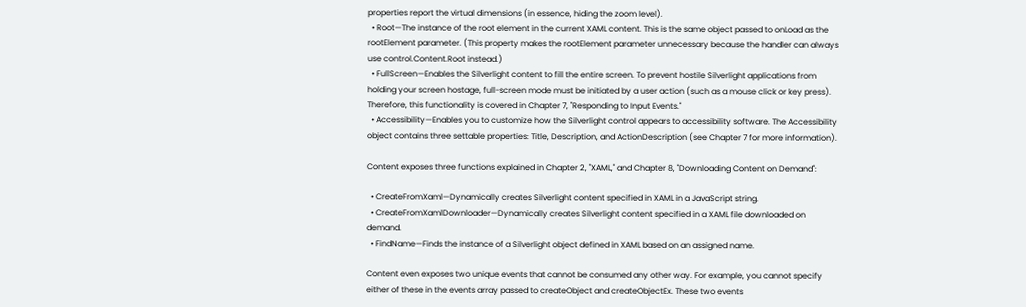properties report the virtual dimensions (in essence, hiding the zoom level).
  • Root—The instance of the root element in the current XAML content. This is the same object passed to onLoad as the rootElement parameter. (This property makes the rootElement parameter unnecessary because the handler can always use control.Content.Root instead.)
  • FullScreen—Enables the Silverlight content to fill the entire screen. To prevent hostile Silverlight applications from holding your screen hostage, full-screen mode must be initiated by a user action (such as a mouse click or key press). Therefore, this functionality is covered in Chapter 7, "Responding to Input Events."
  • Accessibility—Enables you to customize how the Silverlight control appears to accessibility software. The Accessibility object contains three settable properties: Title, Description, and ActionDescription (see Chapter 7 for more information).

Content exposes three functions explained in Chapter 2, "XAML," and Chapter 8, "Downloading Content on Demand":

  • CreateFromXaml—Dynamically creates Silverlight content specified in XAML in a JavaScript string.
  • CreateFromXamlDownloader—Dynamically creates Silverlight content specified in a XAML file downloaded on demand.
  • FindName—Finds the instance of a Silverlight object defined in XAML based on an assigned name.

Content even exposes two unique events that cannot be consumed any other way. For example, you cannot specify either of these in the events array passed to createObject and createObjectEx. These two events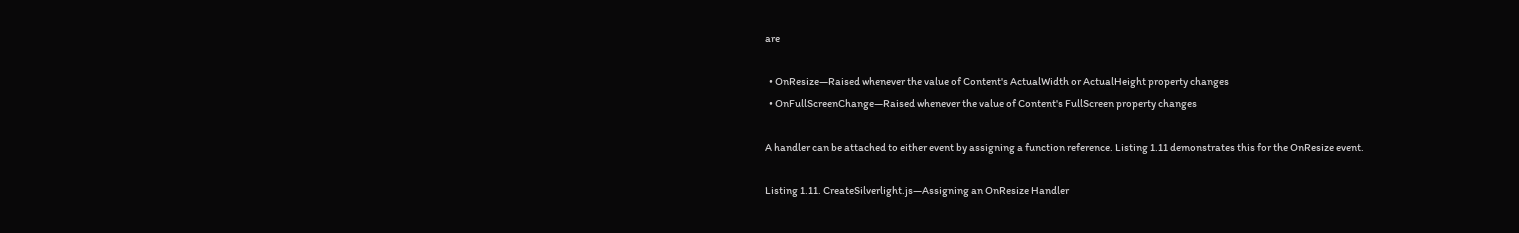are

  • OnResize—Raised whenever the value of Content's ActualWidth or ActualHeight property changes
  • OnFullScreenChange—Raised whenever the value of Content's FullScreen property changes

A handler can be attached to either event by assigning a function reference. Listing 1.11 demonstrates this for the OnResize event.

Listing 1.11. CreateSilverlight.js—Assigning an OnResize Handler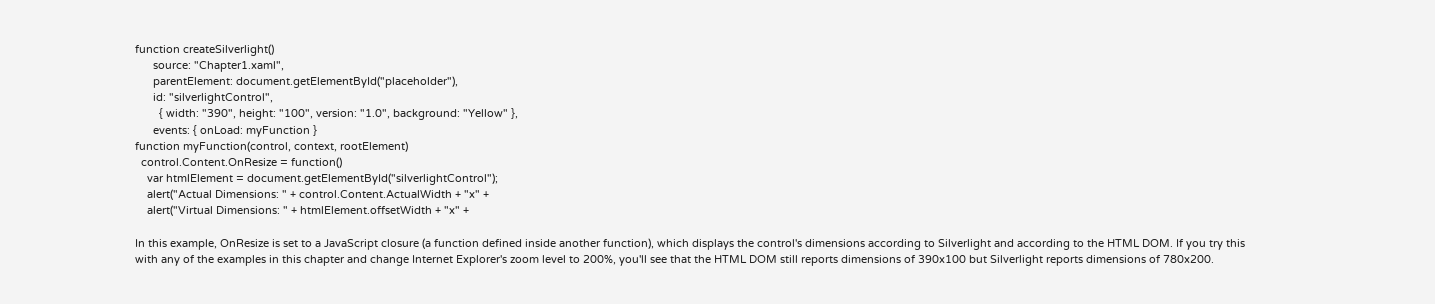function createSilverlight()
      source: "Chapter1.xaml",
      parentElement: document.getElementById("placeholder"),
      id: "silverlightControl",
        { width: "390", height: "100", version: "1.0", background: "Yellow" },
      events: { onLoad: myFunction }
function myFunction(control, context, rootElement)
  control.Content.OnResize = function()
    var htmlElement = document.getElementById("silverlightControl");
    alert("Actual Dimensions: " + control.Content.ActualWidth + "x" +
    alert("Virtual Dimensions: " + htmlElement.offsetWidth + "x" +

In this example, OnResize is set to a JavaScript closure (a function defined inside another function), which displays the control's dimensions according to Silverlight and according to the HTML DOM. If you try this with any of the examples in this chapter and change Internet Explorer's zoom level to 200%, you'll see that the HTML DOM still reports dimensions of 390x100 but Silverlight reports dimensions of 780x200.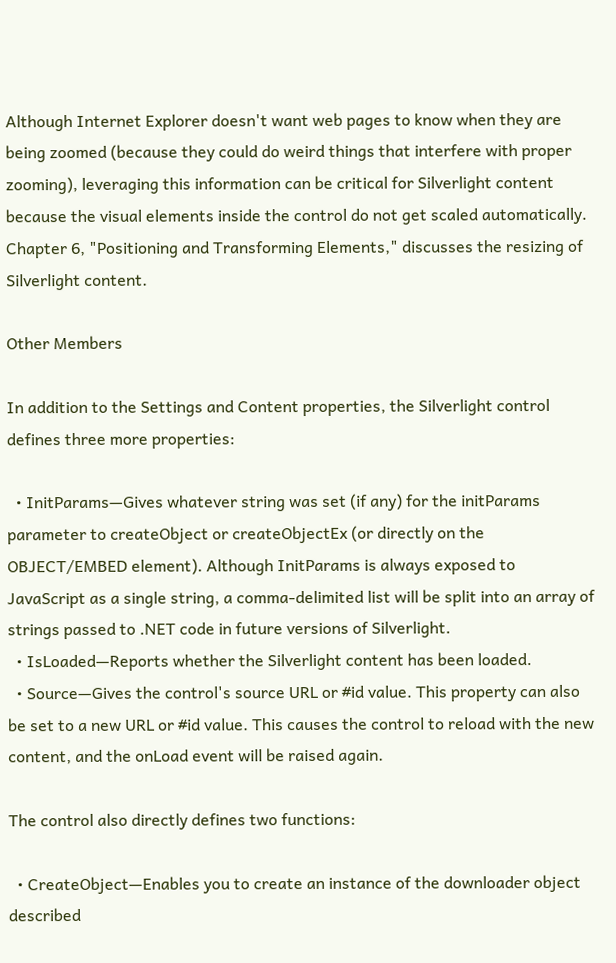Although Internet Explorer doesn't want web pages to know when they are being zoomed (because they could do weird things that interfere with proper zooming), leveraging this information can be critical for Silverlight content because the visual elements inside the control do not get scaled automatically. Chapter 6, "Positioning and Transforming Elements," discusses the resizing of Silverlight content.

Other Members

In addition to the Settings and Content properties, the Silverlight control defines three more properties:

  • InitParams—Gives whatever string was set (if any) for the initParams parameter to createObject or createObjectEx (or directly on the OBJECT/EMBED element). Although InitParams is always exposed to JavaScript as a single string, a comma-delimited list will be split into an array of strings passed to .NET code in future versions of Silverlight.
  • IsLoaded—Reports whether the Silverlight content has been loaded.
  • Source—Gives the control's source URL or #id value. This property can also be set to a new URL or #id value. This causes the control to reload with the new content, and the onLoad event will be raised again.

The control also directly defines two functions:

  • CreateObject—Enables you to create an instance of the downloader object described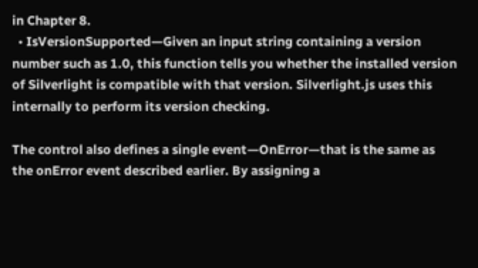in Chapter 8.
  • IsVersionSupported—Given an input string containing a version number such as 1.0, this function tells you whether the installed version of Silverlight is compatible with that version. Silverlight.js uses this internally to perform its version checking.

The control also defines a single event—OnError—that is the same as the onError event described earlier. By assigning a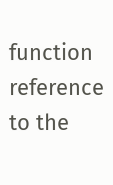function reference to the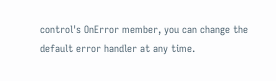control's OnError member, you can change the default error handler at any time.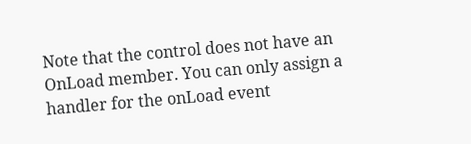Note that the control does not have an OnLoad member. You can only assign a handler for the onLoad event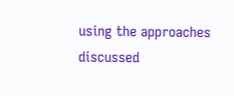using the approaches discussed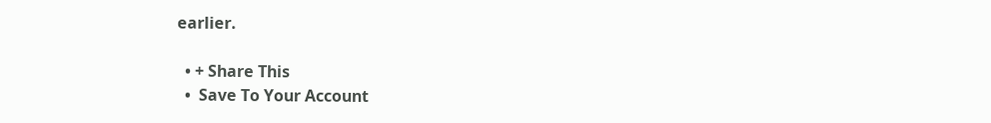earlier.

  • + Share This
  •  Save To Your Account